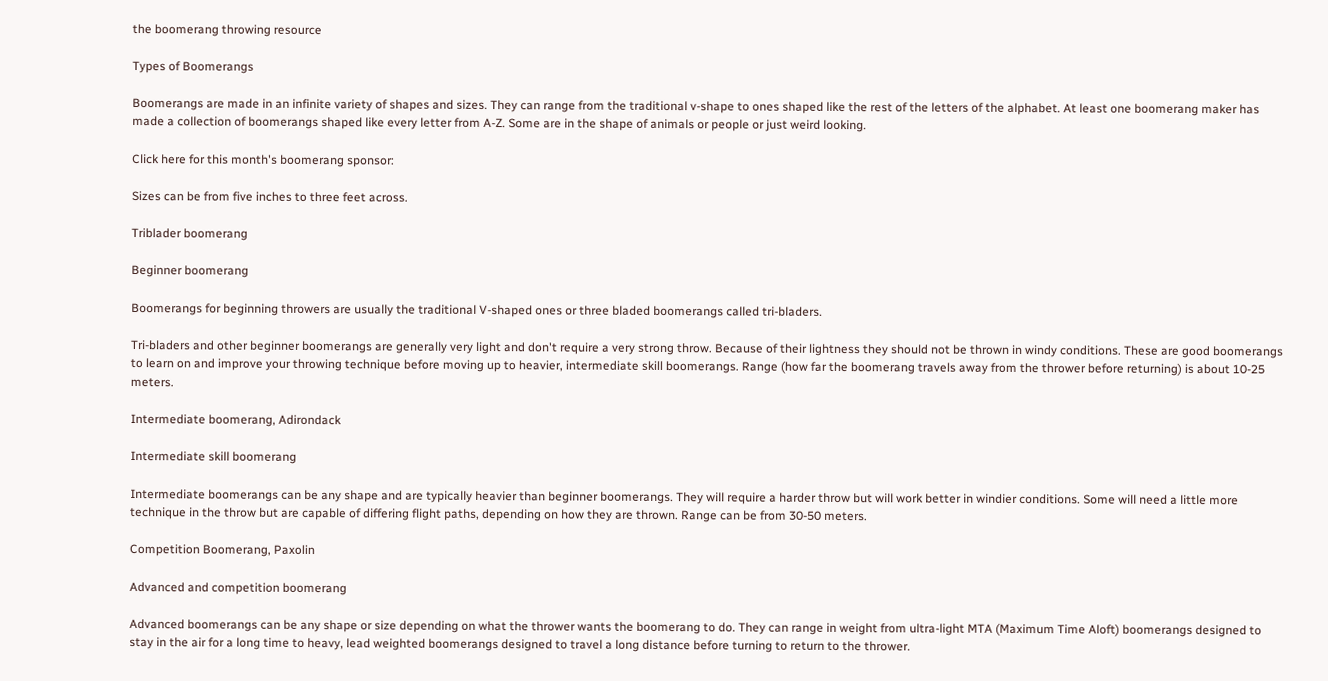the boomerang throwing resource

Types of Boomerangs

Boomerangs are made in an infinite variety of shapes and sizes. They can range from the traditional v-shape to ones shaped like the rest of the letters of the alphabet. At least one boomerang maker has made a collection of boomerangs shaped like every letter from A-Z. Some are in the shape of animals or people or just weird looking.

Click here for this month's boomerang sponsor:

Sizes can be from five inches to three feet across.

Triblader boomerang

Beginner boomerang

Boomerangs for beginning throwers are usually the traditional V-shaped ones or three bladed boomerangs called tri-bladers.

Tri-bladers and other beginner boomerangs are generally very light and don't require a very strong throw. Because of their lightness they should not be thrown in windy conditions. These are good boomerangs to learn on and improve your throwing technique before moving up to heavier, intermediate skill boomerangs. Range (how far the boomerang travels away from the thrower before returning) is about 10-25 meters.

Intermediate boomerang, Adirondack

Intermediate skill boomerang

Intermediate boomerangs can be any shape and are typically heavier than beginner boomerangs. They will require a harder throw but will work better in windier conditions. Some will need a little more technique in the throw but are capable of differing flight paths, depending on how they are thrown. Range can be from 30-50 meters.

Competition Boomerang, Paxolin

Advanced and competition boomerang

Advanced boomerangs can be any shape or size depending on what the thrower wants the boomerang to do. They can range in weight from ultra-light MTA (Maximum Time Aloft) boomerangs designed to stay in the air for a long time to heavy, lead weighted boomerangs designed to travel a long distance before turning to return to the thrower.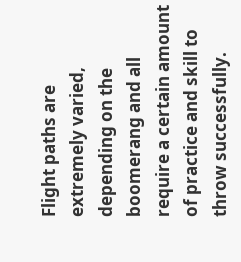Flight paths are extremely varied, depending on the boomerang and all require a certain amount of practice and skill to throw successfully.